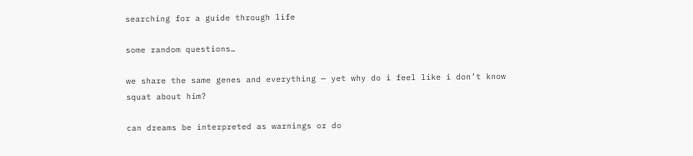searching for a guide through life

some random questions…

we share the same genes and everything — yet why do i feel like i don’t know squat about him?

can dreams be interpreted as warnings or do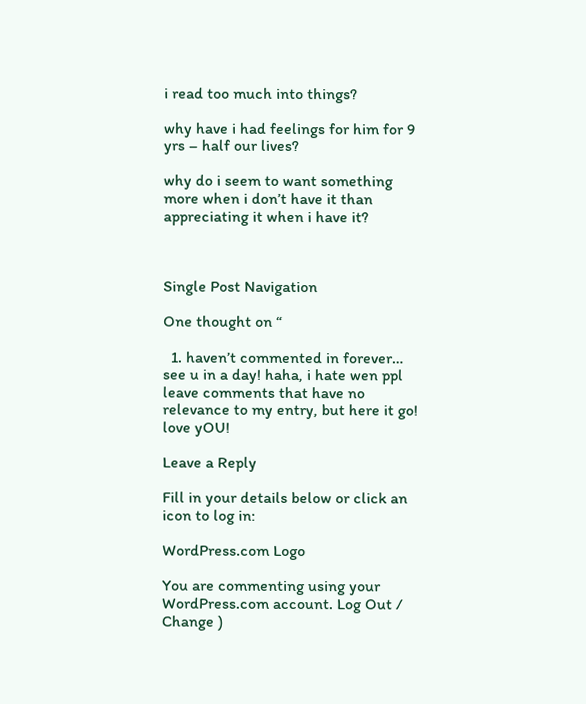i read too much into things?

why have i had feelings for him for 9 yrs – half our lives?

why do i seem to want something more when i don’t have it than appreciating it when i have it?



Single Post Navigation

One thought on “

  1. haven’t commented in forever… see u in a day! haha, i hate wen ppl leave comments that have no relevance to my entry, but here it go! love yOU!

Leave a Reply

Fill in your details below or click an icon to log in:

WordPress.com Logo

You are commenting using your WordPress.com account. Log Out /  Change )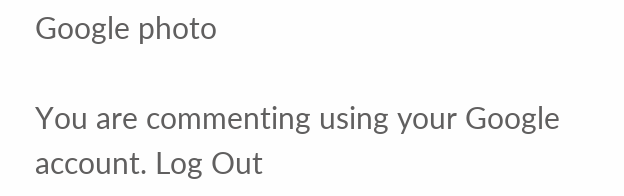Google photo

You are commenting using your Google account. Log Out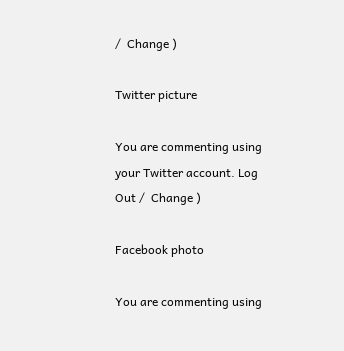/  Change )

Twitter picture

You are commenting using your Twitter account. Log Out /  Change )

Facebook photo

You are commenting using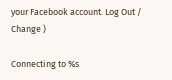your Facebook account. Log Out /  Change )

Connecting to %s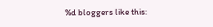%d bloggers like this: